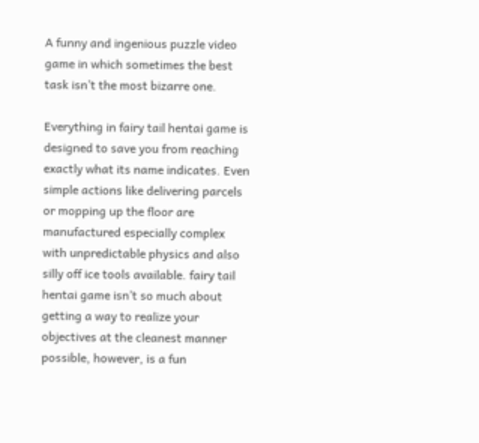A funny and ingenious puzzle video game in which sometimes the best task isn’t the most bizarre one.

Everything in fairy tail hentai game is designed to save you from reaching exactly what its name indicates. Even simple actions like delivering parcels or mopping up the floor are manufactured especially complex with unpredictable physics and also silly off ice tools available. fairy tail hentai game isn’t so much about getting a way to realize your objectives at the cleanest manner possible, however, is a fun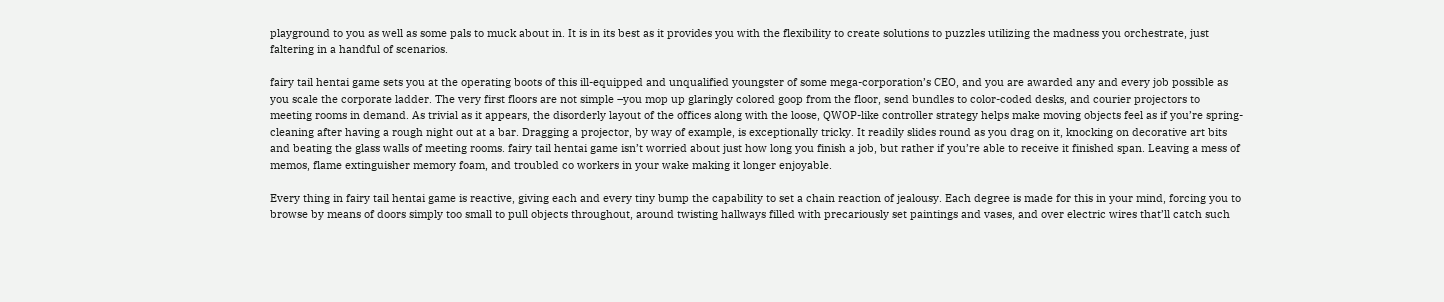playground to you as well as some pals to muck about in. It is in its best as it provides you with the flexibility to create solutions to puzzles utilizing the madness you orchestrate, just faltering in a handful of scenarios.

fairy tail hentai game sets you at the operating boots of this ill-equipped and unqualified youngster of some mega-corporation’s CEO, and you are awarded any and every job possible as you scale the corporate ladder. The very first floors are not simple –you mop up glaringly colored goop from the floor, send bundles to color-coded desks, and courier projectors to meeting rooms in demand. As trivial as it appears, the disorderly layout of the offices along with the loose, QWOP-like controller strategy helps make moving objects feel as if you’re spring-cleaning after having a rough night out at a bar. Dragging a projector, by way of example, is exceptionally tricky. It readily slides round as you drag on it, knocking on decorative art bits and beating the glass walls of meeting rooms. fairy tail hentai game isn’t worried about just how long you finish a job, but rather if you’re able to receive it finished span. Leaving a mess of memos, flame extinguisher memory foam, and troubled co workers in your wake making it longer enjoyable.

Every thing in fairy tail hentai game is reactive, giving each and every tiny bump the capability to set a chain reaction of jealousy. Each degree is made for this in your mind, forcing you to browse by means of doors simply too small to pull objects throughout, around twisting hallways filled with precariously set paintings and vases, and over electric wires that’ll catch such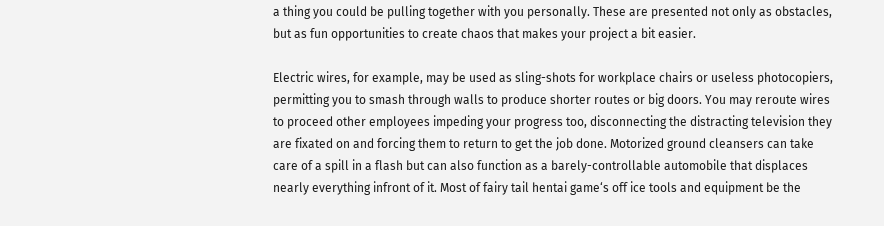a thing you could be pulling together with you personally. These are presented not only as obstacles, but as fun opportunities to create chaos that makes your project a bit easier.

Electric wires, for example, may be used as sling-shots for workplace chairs or useless photocopiers, permitting you to smash through walls to produce shorter routes or big doors. You may reroute wires to proceed other employees impeding your progress too, disconnecting the distracting television they are fixated on and forcing them to return to get the job done. Motorized ground cleansers can take care of a spill in a flash but can also function as a barely-controllable automobile that displaces nearly everything infront of it. Most of fairy tail hentai game‘s off ice tools and equipment be the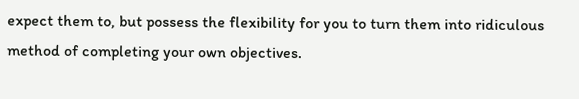expect them to, but possess the flexibility for you to turn them into ridiculous method of completing your own objectives.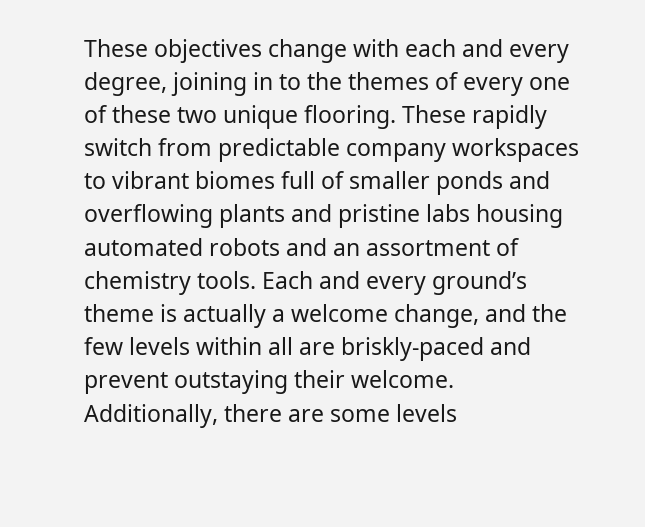These objectives change with each and every degree, joining in to the themes of every one of these two unique flooring. These rapidly switch from predictable company workspaces to vibrant biomes full of smaller ponds and overflowing plants and pristine labs housing automated robots and an assortment of chemistry tools. Each and every ground’s theme is actually a welcome change, and the few levels within all are briskly-paced and prevent outstaying their welcome. Additionally, there are some levels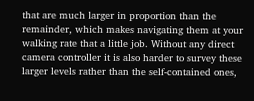that are much larger in proportion than the remainder, which makes navigating them at your walking rate that a little job. Without any direct camera controller it is also harder to survey these larger levels rather than the self-contained ones,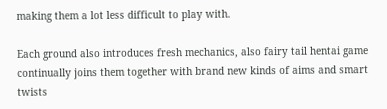making them a lot less difficult to play with.

Each ground also introduces fresh mechanics, also fairy tail hentai game continually joins them together with brand new kinds of aims and smart twists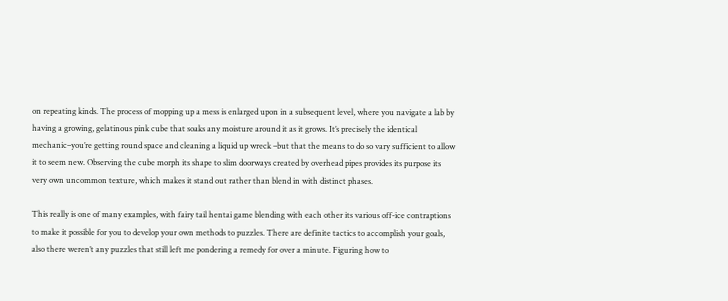on repeating kinds. The process of mopping up a mess is enlarged upon in a subsequent level, where you navigate a lab by having a growing, gelatinous pink cube that soaks any moisture around it as it grows. It’s precisely the identical mechanic–you’re getting round space and cleaning a liquid up wreck –but that the means to do so vary sufficient to allow it to seem new. Observing the cube morph its shape to slim doorways created by overhead pipes provides its purpose its very own uncommon texture, which makes it stand out rather than blend in with distinct phases.

This really is one of many examples, with fairy tail hentai game blending with each other its various off-ice contraptions to make it possible for you to develop your own methods to puzzles. There are definite tactics to accomplish your goals, also there weren’t any puzzles that still left me pondering a remedy for over a minute. Figuring how to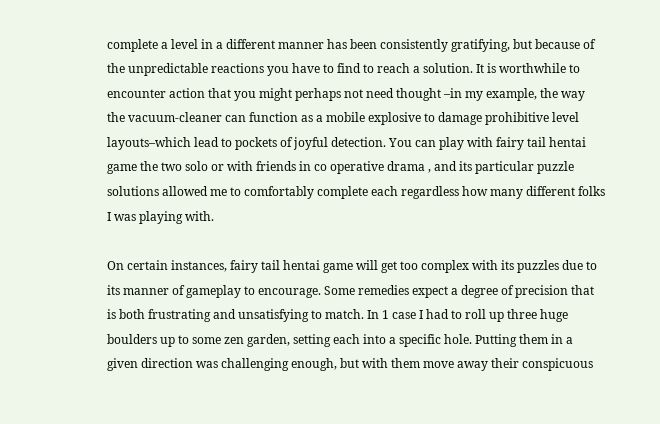complete a level in a different manner has been consistently gratifying, but because of the unpredictable reactions you have to find to reach a solution. It is worthwhile to encounter action that you might perhaps not need thought –in my example, the way the vacuum-cleaner can function as a mobile explosive to damage prohibitive level layouts–which lead to pockets of joyful detection. You can play with fairy tail hentai game the two solo or with friends in co operative drama , and its particular puzzle solutions allowed me to comfortably complete each regardless how many different folks I was playing with.

On certain instances, fairy tail hentai game will get too complex with its puzzles due to its manner of gameplay to encourage. Some remedies expect a degree of precision that is both frustrating and unsatisfying to match. In 1 case I had to roll up three huge boulders up to some zen garden, setting each into a specific hole. Putting them in a given direction was challenging enough, but with them move away their conspicuous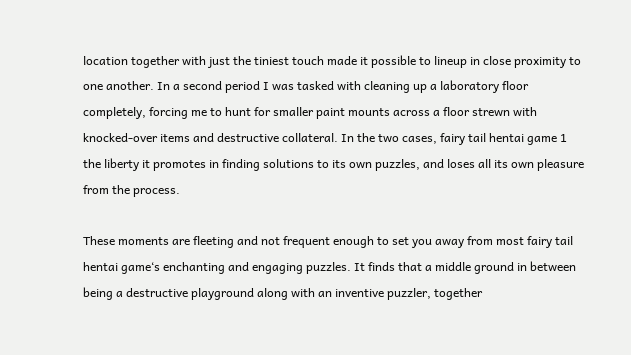location together with just the tiniest touch made it possible to lineup in close proximity to one another. In a second period I was tasked with cleaning up a laboratory floor completely, forcing me to hunt for smaller paint mounts across a floor strewn with knocked-over items and destructive collateral. In the two cases, fairy tail hentai game 1 the liberty it promotes in finding solutions to its own puzzles, and loses all its own pleasure from the process.

These moments are fleeting and not frequent enough to set you away from most fairy tail hentai game‘s enchanting and engaging puzzles. It finds that a middle ground in between being a destructive playground along with an inventive puzzler, together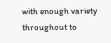with enough variety throughout to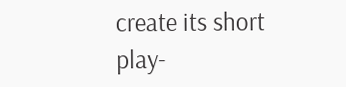create its short play-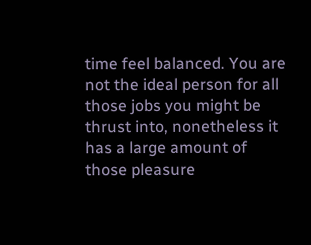time feel balanced. You are not the ideal person for all those jobs you might be thrust into, nonetheless it has a large amount of those pleasure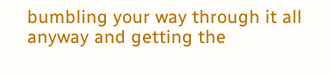bumbling your way through it all anyway and getting the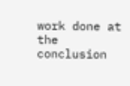work done at the conclusion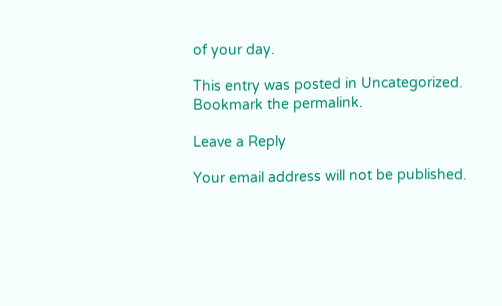of your day.

This entry was posted in Uncategorized. Bookmark the permalink.

Leave a Reply

Your email address will not be published.